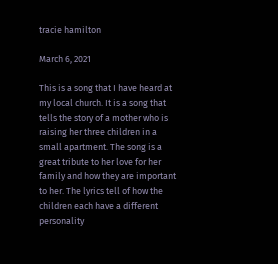tracie hamilton

March 6, 2021

This is a song that I have heard at my local church. It is a song that tells the story of a mother who is raising her three children in a small apartment. The song is a great tribute to her love for her family and how they are important to her. The lyrics tell of how the children each have a different personality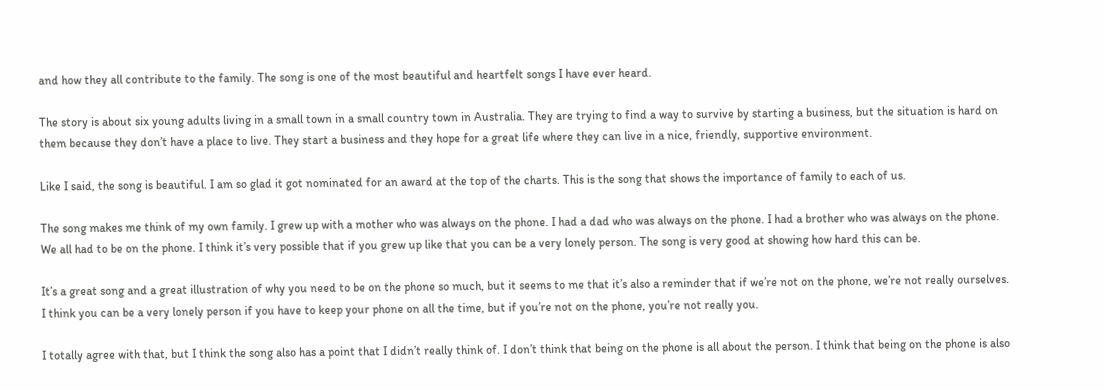and how they all contribute to the family. The song is one of the most beautiful and heartfelt songs I have ever heard.

The story is about six young adults living in a small town in a small country town in Australia. They are trying to find a way to survive by starting a business, but the situation is hard on them because they don’t have a place to live. They start a business and they hope for a great life where they can live in a nice, friendly, supportive environment.

Like I said, the song is beautiful. I am so glad it got nominated for an award at the top of the charts. This is the song that shows the importance of family to each of us.

The song makes me think of my own family. I grew up with a mother who was always on the phone. I had a dad who was always on the phone. I had a brother who was always on the phone. We all had to be on the phone. I think it’s very possible that if you grew up like that you can be a very lonely person. The song is very good at showing how hard this can be.

It’s a great song and a great illustration of why you need to be on the phone so much, but it seems to me that it’s also a reminder that if we’re not on the phone, we’re not really ourselves. I think you can be a very lonely person if you have to keep your phone on all the time, but if you’re not on the phone, you’re not really you.

I totally agree with that, but I think the song also has a point that I didn’t really think of. I don’t think that being on the phone is all about the person. I think that being on the phone is also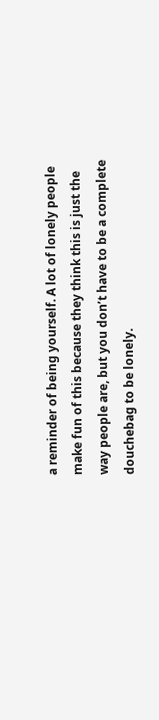a reminder of being yourself. A lot of lonely people make fun of this because they think this is just the way people are, but you don’t have to be a complete douchebag to be lonely.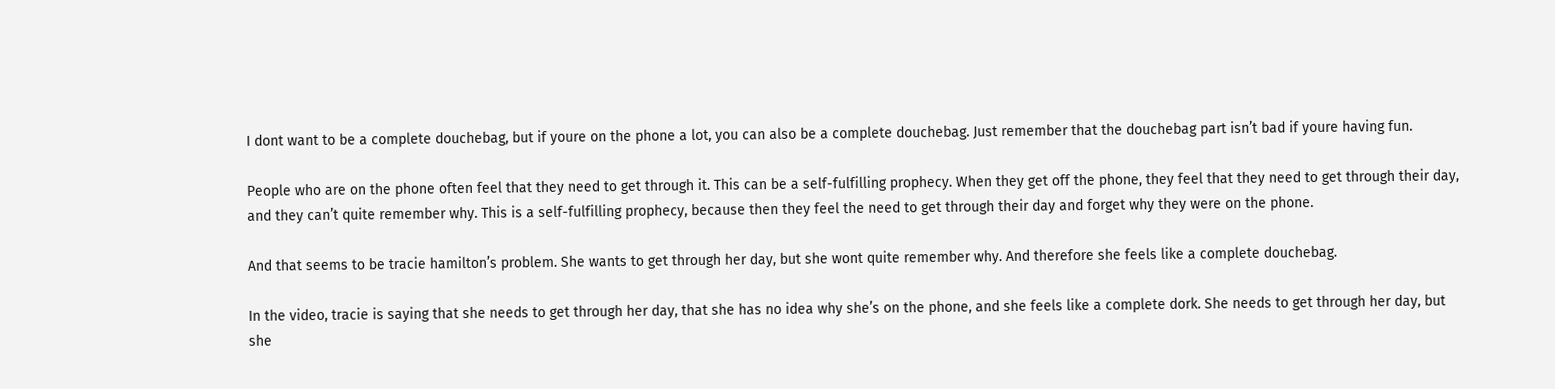I dont want to be a complete douchebag, but if youre on the phone a lot, you can also be a complete douchebag. Just remember that the douchebag part isn’t bad if youre having fun.

People who are on the phone often feel that they need to get through it. This can be a self-fulfilling prophecy. When they get off the phone, they feel that they need to get through their day, and they can’t quite remember why. This is a self-fulfilling prophecy, because then they feel the need to get through their day and forget why they were on the phone.

And that seems to be tracie hamilton’s problem. She wants to get through her day, but she wont quite remember why. And therefore she feels like a complete douchebag.

In the video, tracie is saying that she needs to get through her day, that she has no idea why she’s on the phone, and she feels like a complete dork. She needs to get through her day, but she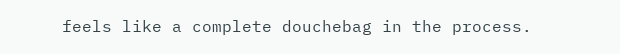feels like a complete douchebag in the process.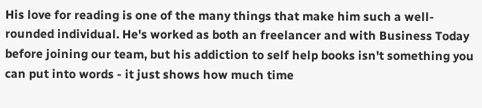His love for reading is one of the many things that make him such a well-rounded individual. He's worked as both an freelancer and with Business Today before joining our team, but his addiction to self help books isn't something you can put into words - it just shows how much time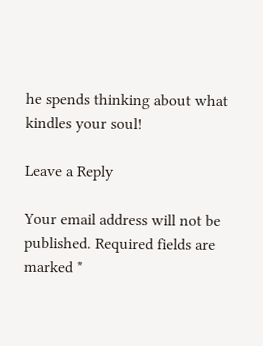he spends thinking about what kindles your soul!

Leave a Reply

Your email address will not be published. Required fields are marked *